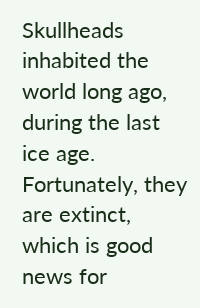Skullheads inhabited the world long ago, during the last ice age. Fortunately, they are extinct, which is good news for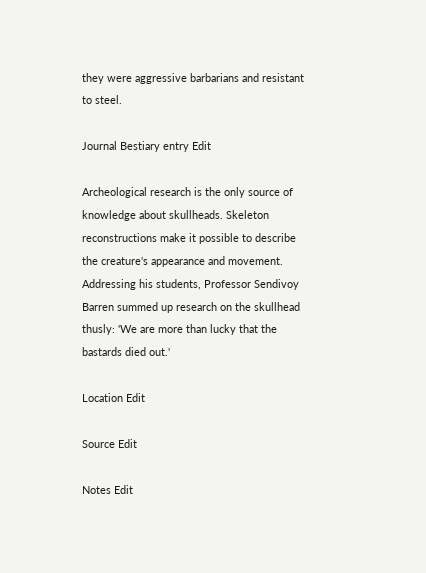they were aggressive barbarians and resistant to steel.

Journal Bestiary entry Edit

Archeological research is the only source of knowledge about skullheads. Skeleton reconstructions make it possible to describe the creature's appearance and movement. Addressing his students, Professor Sendivoy Barren summed up research on the skullhead thusly: 'We are more than lucky that the bastards died out.'

Location Edit

Source Edit

Notes Edit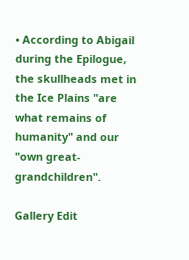• According to Abigail during the Epilogue, the skullheads met in the Ice Plains "are what remains of humanity" and our "own great-grandchildren".

Gallery Edit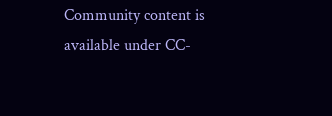Community content is available under CC-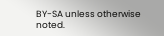BY-SA unless otherwise noted.